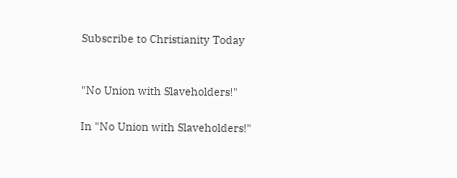Subscribe to Christianity Today


"No Union with Slaveholders!"

In "No Union with Slaveholders!"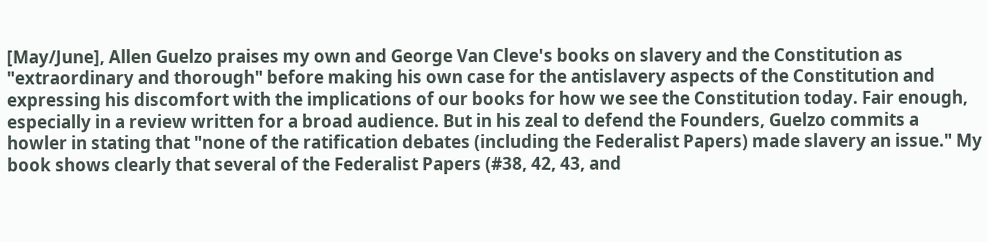[May/June], Allen Guelzo praises my own and George Van Cleve's books on slavery and the Constitution as "extraordinary and thorough" before making his own case for the antislavery aspects of the Constitution and expressing his discomfort with the implications of our books for how we see the Constitution today. Fair enough, especially in a review written for a broad audience. But in his zeal to defend the Founders, Guelzo commits a howler in stating that "none of the ratification debates (including the Federalist Papers) made slavery an issue." My book shows clearly that several of the Federalist Papers (#38, 42, 43, and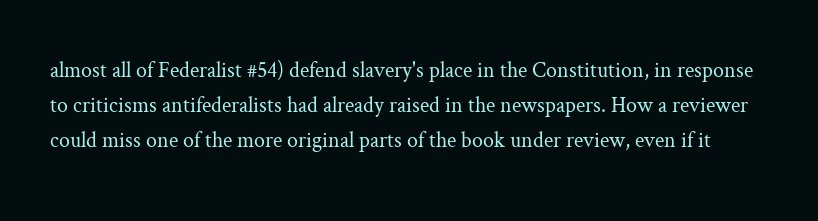almost all of Federalist #54) defend slavery's place in the Constitution, in response to criticisms antifederalists had already raised in the newspapers. How a reviewer could miss one of the more original parts of the book under review, even if it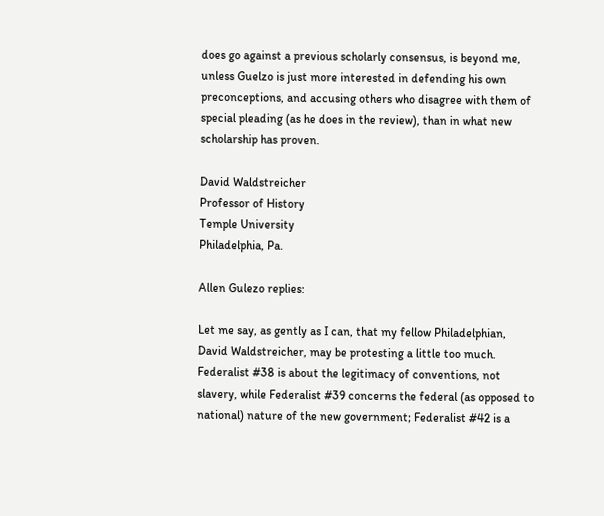does go against a previous scholarly consensus, is beyond me, unless Guelzo is just more interested in defending his own preconceptions, and accusing others who disagree with them of special pleading (as he does in the review), than in what new scholarship has proven.

David Waldstreicher
Professor of History
Temple University
Philadelphia, Pa.

Allen Gulezo replies:

Let me say, as gently as I can, that my fellow Philadelphian, David Waldstreicher, may be protesting a little too much. Federalist #38 is about the legitimacy of conventions, not slavery, while Federalist #39 concerns the federal (as opposed to national) nature of the new government; Federalist #42 is a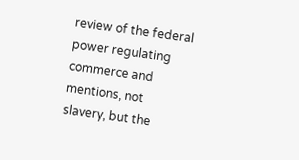review of the federal power regulating commerce and mentions, not slavery, but the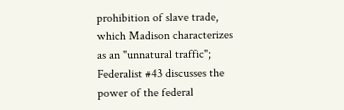prohibition of slave trade, which Madison characterizes as an "unnatural traffic"; Federalist #43 discusses the power of the federal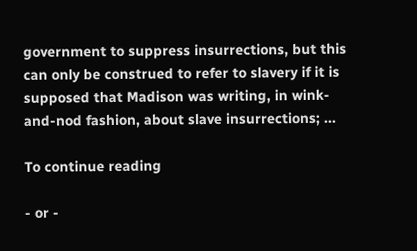government to suppress insurrections, but this can only be construed to refer to slavery if it is supposed that Madison was writing, in wink-and-nod fashion, about slave insurrections; ...

To continue reading

- or -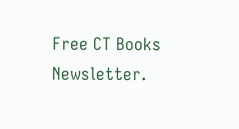Free CT Books Newsletter.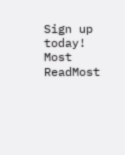Sign up today!
Most ReadMost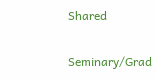Shared

Seminary/Grad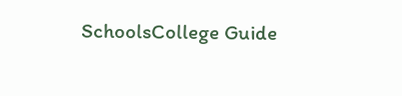SchoolsCollege Guide